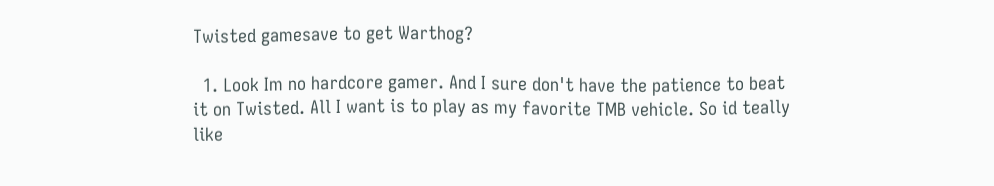Twisted gamesave to get Warthog?

  1. Look Im no hardcore gamer. And I sure don't have the patience to beat it on Twisted. All I want is to play as my favorite TMB vehicle. So id teally like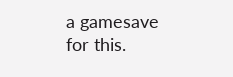a gamesave for this.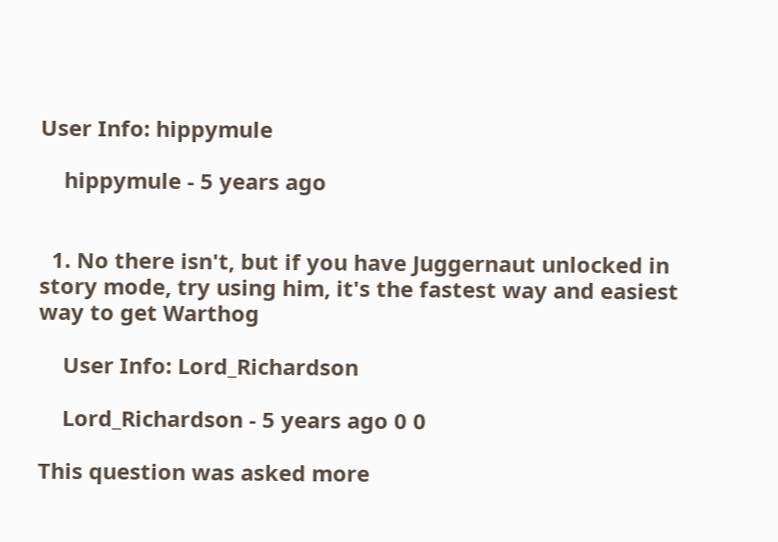User Info: hippymule

    hippymule - 5 years ago


  1. No there isn't, but if you have Juggernaut unlocked in story mode, try using him, it's the fastest way and easiest way to get Warthog

    User Info: Lord_Richardson

    Lord_Richardson - 5 years ago 0 0

This question was asked more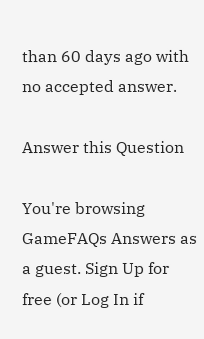than 60 days ago with no accepted answer.

Answer this Question

You're browsing GameFAQs Answers as a guest. Sign Up for free (or Log In if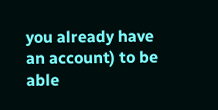you already have an account) to be able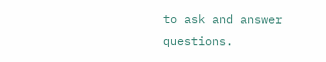to ask and answer questions.